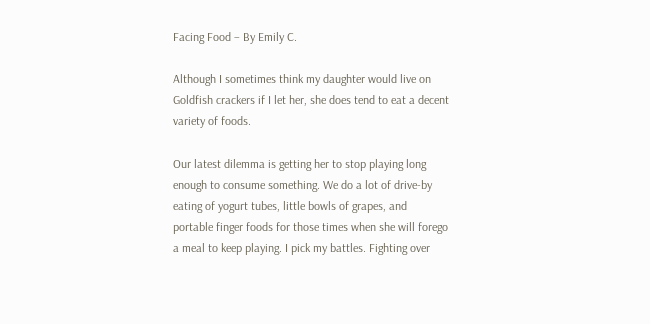Facing Food – By Emily C.

Although I sometimes think my daughter would live on Goldfish crackers if I let her, she does tend to eat a decent variety of foods.

Our latest dilemma is getting her to stop playing long enough to consume something. We do a lot of drive-by eating of yogurt tubes, little bowls of grapes, and portable finger foods for those times when she will forego a meal to keep playing. I pick my battles. Fighting over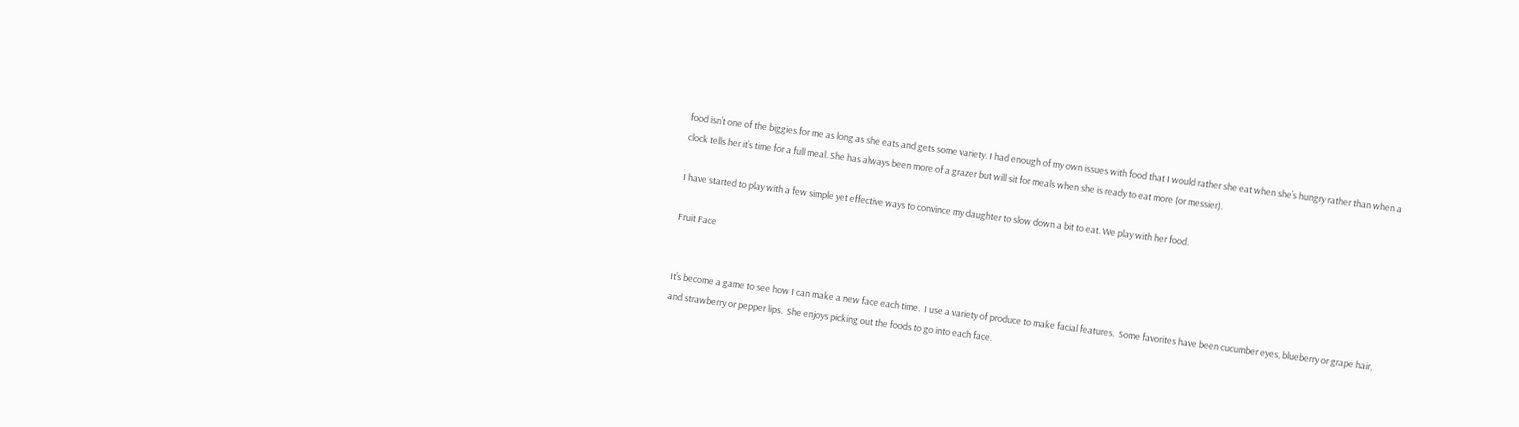food isn’t one of the biggies for me as long as she eats and gets some variety. I had enough of my own issues with food that I would rather she eat when she’s hungry rather than when a clock tells her it’s time for a full meal. She has always been more of a grazer but will sit for meals when she is ready to eat more (or messier).

I have started to play with a few simple yet effective ways to convince my daughter to slow down a bit to eat. We play with her food.

Fruit Face


It’s become a game to see how I can make a new face each time.  I use a variety of produce to make facial features.  Some favorites have been cucumber eyes, blueberry or grape hair, and strawberry or pepper lips.  She enjoys picking out the foods to go into each face.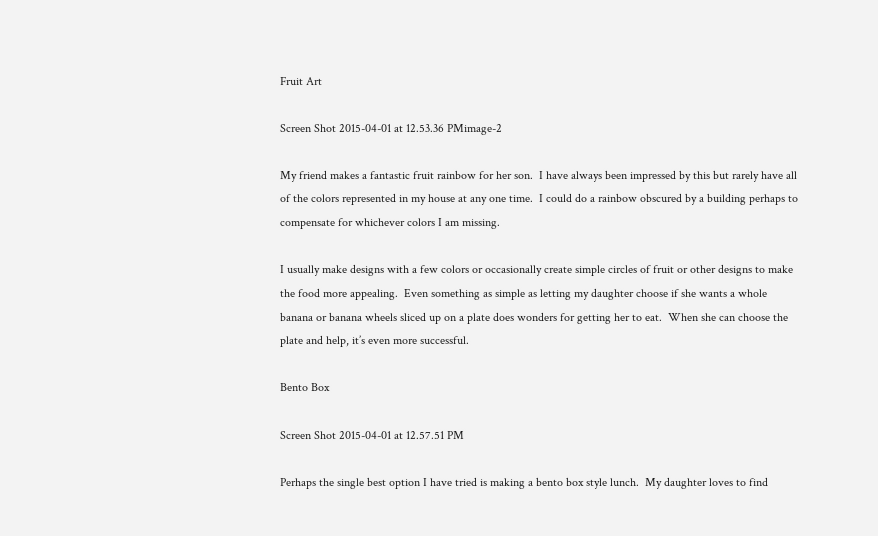Fruit Art

Screen Shot 2015-04-01 at 12.53.36 PMimage-2

My friend makes a fantastic fruit rainbow for her son.  I have always been impressed by this but rarely have all of the colors represented in my house at any one time.  I could do a rainbow obscured by a building perhaps to compensate for whichever colors I am missing.

I usually make designs with a few colors or occasionally create simple circles of fruit or other designs to make the food more appealing.  Even something as simple as letting my daughter choose if she wants a whole banana or banana wheels sliced up on a plate does wonders for getting her to eat.  When she can choose the plate and help, it’s even more successful.

Bento Box

Screen Shot 2015-04-01 at 12.57.51 PM

Perhaps the single best option I have tried is making a bento box style lunch.  My daughter loves to find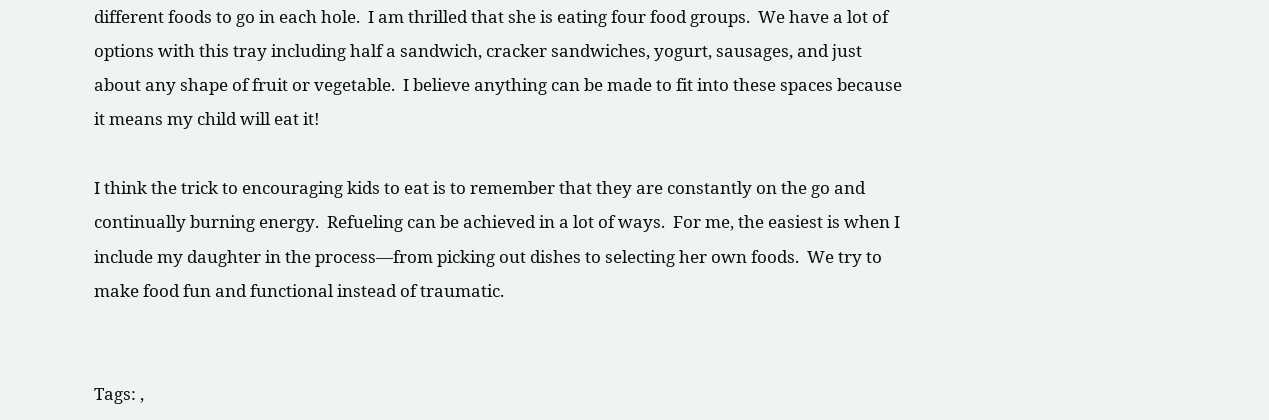different foods to go in each hole.  I am thrilled that she is eating four food groups.  We have a lot of options with this tray including half a sandwich, cracker sandwiches, yogurt, sausages, and just about any shape of fruit or vegetable.  I believe anything can be made to fit into these spaces because it means my child will eat it!

I think the trick to encouraging kids to eat is to remember that they are constantly on the go and continually burning energy.  Refueling can be achieved in a lot of ways.  For me, the easiest is when I include my daughter in the process—from picking out dishes to selecting her own foods.  We try to make food fun and functional instead of traumatic.


Tags: ,